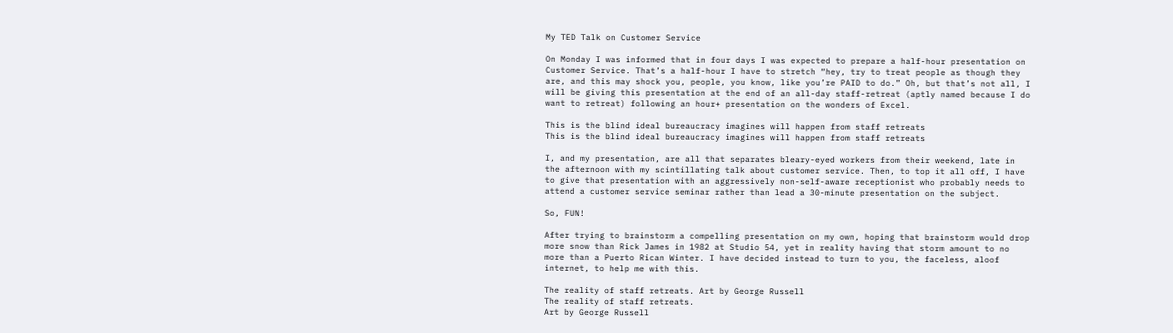My TED Talk on Customer Service

On Monday I was informed that in four days I was expected to prepare a half-hour presentation on Customer Service. That’s a half-hour I have to stretch “hey, try to treat people as though they are, and this may shock you, people, you know, like you’re PAID to do.” Oh, but that’s not all, I will be giving this presentation at the end of an all-day staff-retreat (aptly named because I do want to retreat) following an hour+ presentation on the wonders of Excel.

This is the blind ideal bureaucracy imagines will happen from staff retreats
This is the blind ideal bureaucracy imagines will happen from staff retreats

I, and my presentation, are all that separates bleary-eyed workers from their weekend, late in the afternoon with my scintillating talk about customer service. Then, to top it all off, I have to give that presentation with an aggressively non-self-aware receptionist who probably needs to attend a customer service seminar rather than lead a 30-minute presentation on the subject.

So, FUN!

After trying to brainstorm a compelling presentation on my own, hoping that brainstorm would drop more snow than Rick James in 1982 at Studio 54, yet in reality having that storm amount to no more than a Puerto Rican Winter. I have decided instead to turn to you, the faceless, aloof internet, to help me with this.

The reality of staff retreats. Art by George Russell
The reality of staff retreats.
Art by George Russell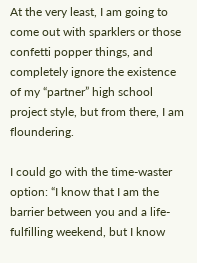At the very least, I am going to come out with sparklers or those confetti popper things, and completely ignore the existence of my “partner” high school project style, but from there, I am floundering.

I could go with the time-waster option: “I know that I am the barrier between you and a life-fulfilling weekend, but I know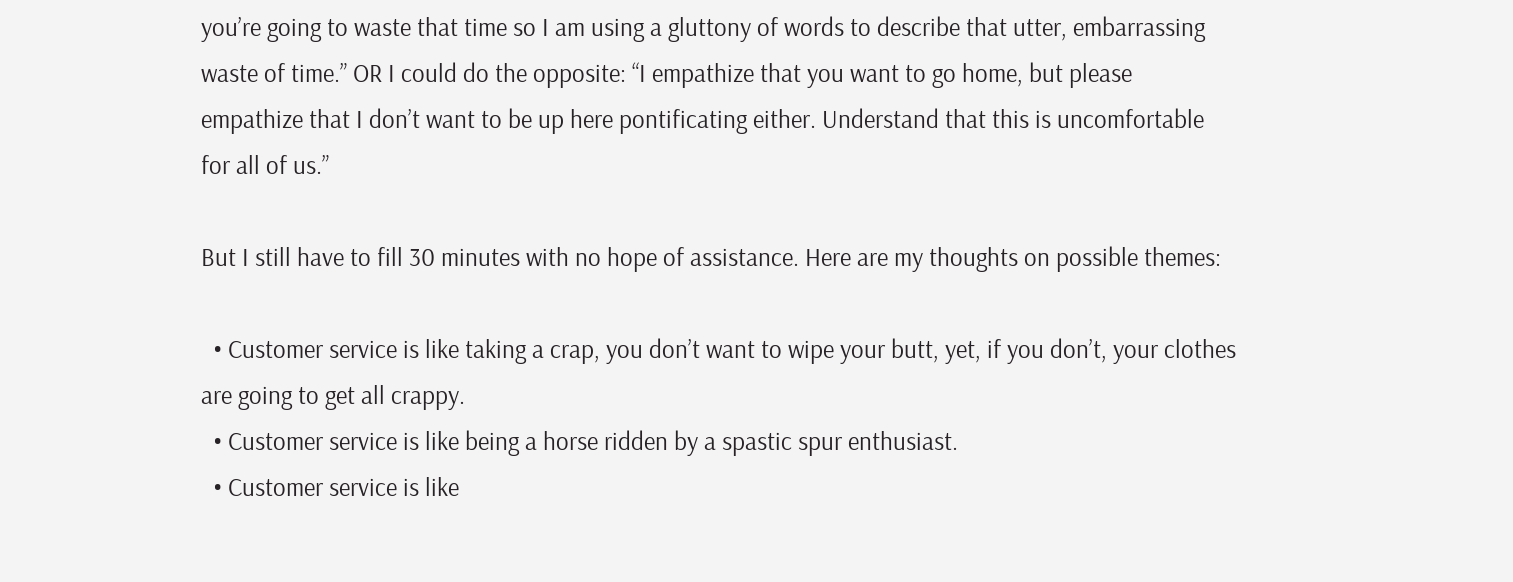you’re going to waste that time so I am using a gluttony of words to describe that utter, embarrassing waste of time.” OR I could do the opposite: “I empathize that you want to go home, but please empathize that I don’t want to be up here pontificating either. Understand that this is uncomfortable for all of us.”

But I still have to fill 30 minutes with no hope of assistance. Here are my thoughts on possible themes:

  • Customer service is like taking a crap, you don’t want to wipe your butt, yet, if you don’t, your clothes are going to get all crappy.
  • Customer service is like being a horse ridden by a spastic spur enthusiast.
  • Customer service is like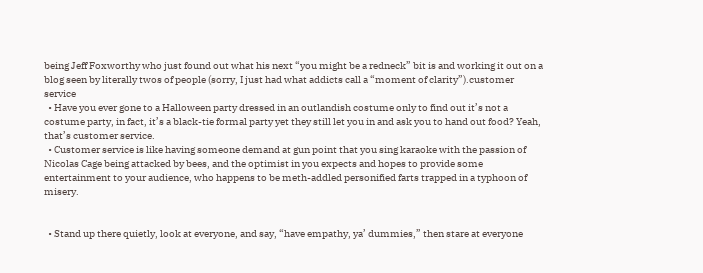being Jeff Foxworthy who just found out what his next “you might be a redneck” bit is and working it out on a blog seen by literally twos of people (sorry, I just had what addicts call a “moment of clarity”).customer service
  • Have you ever gone to a Halloween party dressed in an outlandish costume only to find out it’s not a costume party, in fact, it’s a black-tie formal party yet they still let you in and ask you to hand out food? Yeah, that’s customer service.
  • Customer service is like having someone demand at gun point that you sing karaoke with the passion of Nicolas Cage being attacked by bees, and the optimist in you expects and hopes to provide some entertainment to your audience, who happens to be meth-addled personified farts trapped in a typhoon of misery.


  • Stand up there quietly, look at everyone, and say, “have empathy, ya’ dummies,” then stare at everyone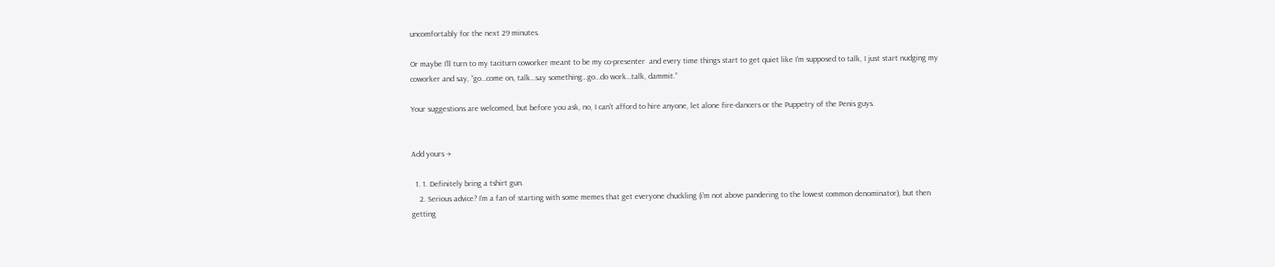uncomfortably for the next 29 minutes.

Or maybe I’ll turn to my taciturn coworker meant to be my co-presenter  and every time things start to get quiet like I’m supposed to talk, I just start nudging my coworker and say, “go…come on, talk…say something…go…do work…talk, dammit.”

Your suggestions are welcomed, but before you ask, no, I can’t afford to hire anyone, let alone fire-dancers or the Puppetry of the Penis guys.


Add yours →

  1. 1. Definitely bring a tshirt gun.
    2. Serious advice? I’m a fan of starting with some memes that get everyone chuckling (i’m not above pandering to the lowest common denominator), but then getting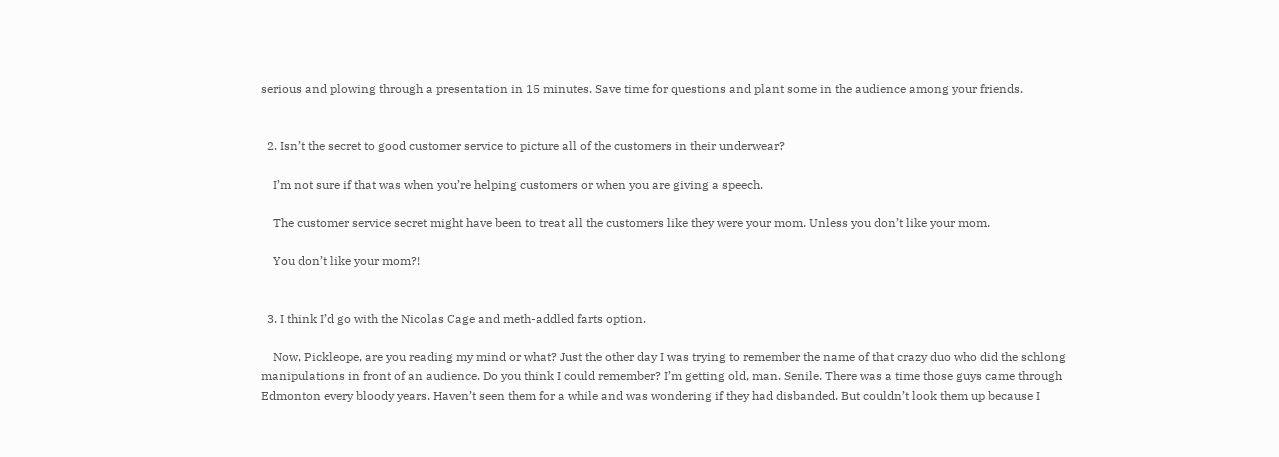serious and plowing through a presentation in 15 minutes. Save time for questions and plant some in the audience among your friends.


  2. Isn’t the secret to good customer service to picture all of the customers in their underwear?

    I’m not sure if that was when you’re helping customers or when you are giving a speech.

    The customer service secret might have been to treat all the customers like they were your mom. Unless you don’t like your mom.

    You don’t like your mom?!


  3. I think I’d go with the Nicolas Cage and meth-addled farts option.

    Now, Pickleope, are you reading my mind or what? Just the other day I was trying to remember the name of that crazy duo who did the schlong manipulations in front of an audience. Do you think I could remember? I’m getting old, man. Senile. There was a time those guys came through Edmonton every bloody years. Haven’t seen them for a while and was wondering if they had disbanded. But couldn’t look them up because I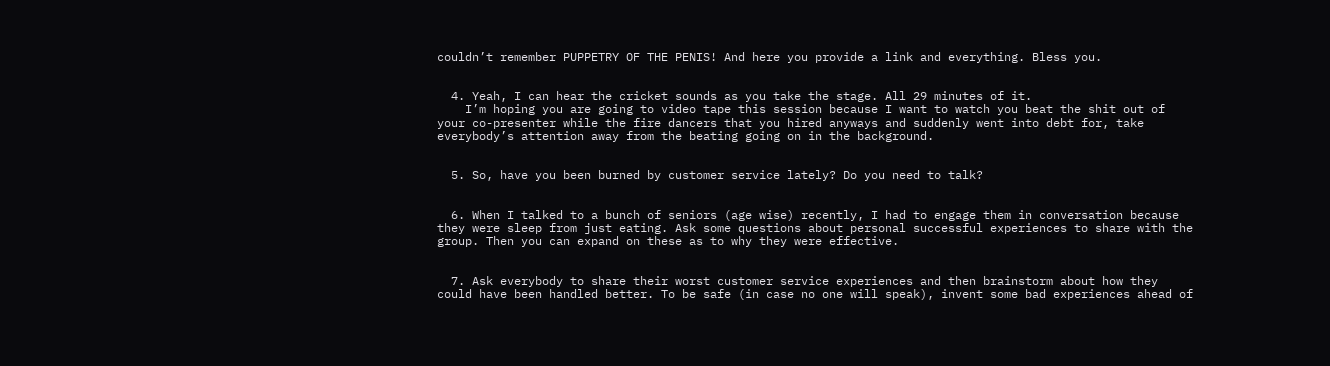couldn’t remember PUPPETRY OF THE PENIS! And here you provide a link and everything. Bless you.


  4. Yeah, I can hear the cricket sounds as you take the stage. All 29 minutes of it.
    I’m hoping you are going to video tape this session because I want to watch you beat the shit out of your co-presenter while the fire dancers that you hired anyways and suddenly went into debt for, take everybody’s attention away from the beating going on in the background.


  5. So, have you been burned by customer service lately? Do you need to talk?


  6. When I talked to a bunch of seniors (age wise) recently, I had to engage them in conversation because they were sleep from just eating. Ask some questions about personal successful experiences to share with the group. Then you can expand on these as to why they were effective.


  7. Ask everybody to share their worst customer service experiences and then brainstorm about how they could have been handled better. To be safe (in case no one will speak), invent some bad experiences ahead of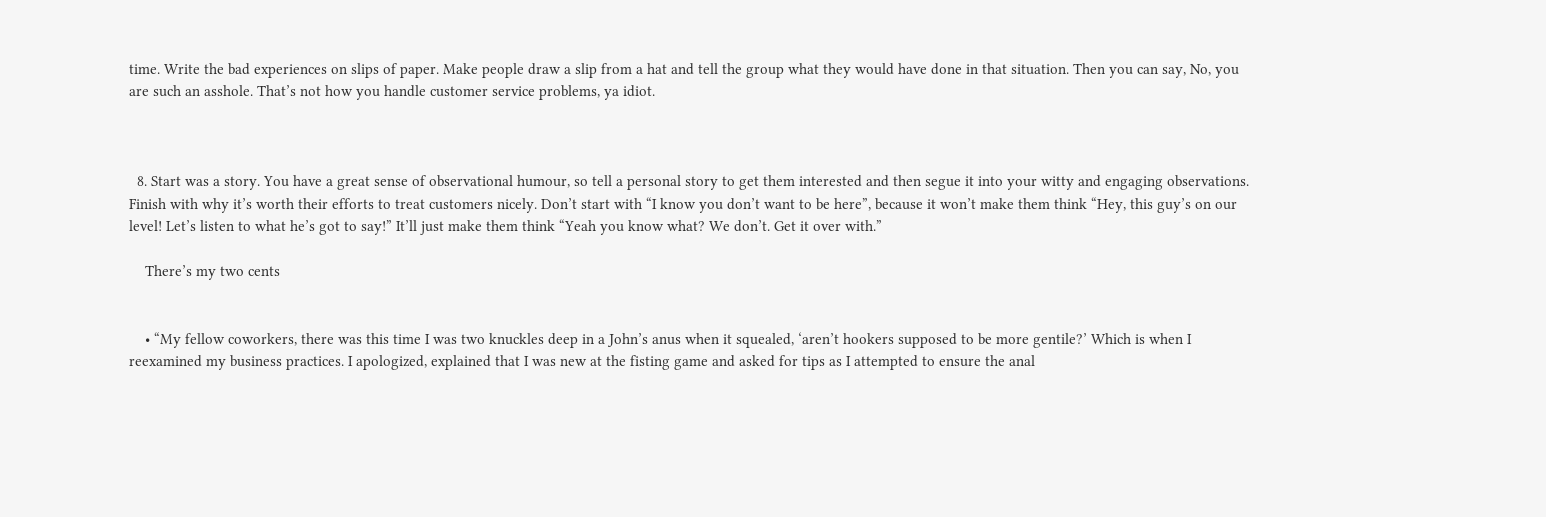time. Write the bad experiences on slips of paper. Make people draw a slip from a hat and tell the group what they would have done in that situation. Then you can say, No, you are such an asshole. That’s not how you handle customer service problems, ya idiot.



  8. Start was a story. You have a great sense of observational humour, so tell a personal story to get them interested and then segue it into your witty and engaging observations. Finish with why it’s worth their efforts to treat customers nicely. Don’t start with “I know you don’t want to be here”, because it won’t make them think “Hey, this guy’s on our level! Let’s listen to what he’s got to say!” It’ll just make them think “Yeah you know what? We don’t. Get it over with.”

    There’s my two cents


    • “My fellow coworkers, there was this time I was two knuckles deep in a John’s anus when it squealed, ‘aren’t hookers supposed to be more gentile?’ Which is when I reexamined my business practices. I apologized, explained that I was new at the fisting game and asked for tips as I attempted to ensure the anal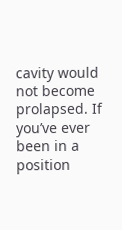cavity would not become prolapsed. If you’ve ever been in a position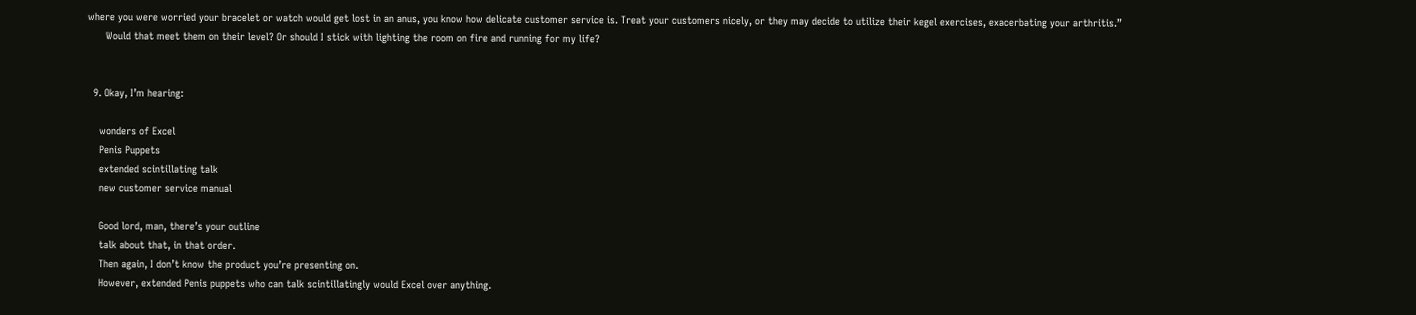where you were worried your bracelet or watch would get lost in an anus, you know how delicate customer service is. Treat your customers nicely, or they may decide to utilize their kegel exercises, exacerbating your arthritis.”
      Would that meet them on their level? Or should I stick with lighting the room on fire and running for my life?


  9. Okay, I’m hearing:

    wonders of Excel
    Penis Puppets
    extended scintillating talk
    new customer service manual

    Good lord, man, there’s your outline
    talk about that, in that order.
    Then again, I don’t know the product you’re presenting on.
    However, extended Penis puppets who can talk scintillatingly would Excel over anything.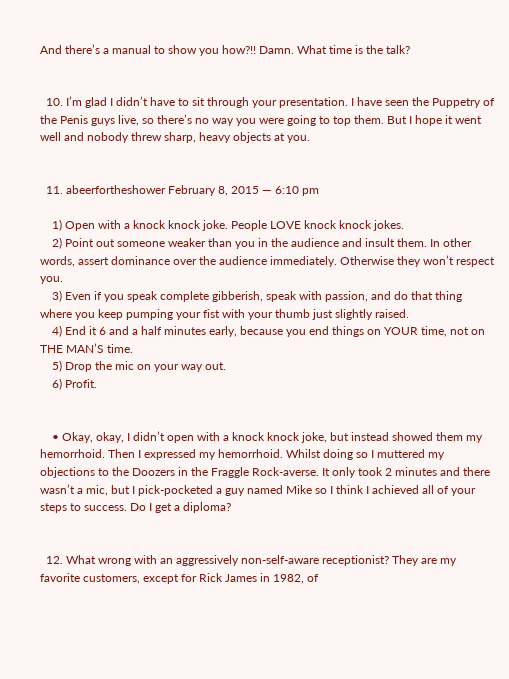And there’s a manual to show you how?!! Damn. What time is the talk?


  10. I’m glad I didn’t have to sit through your presentation. I have seen the Puppetry of the Penis guys live, so there’s no way you were going to top them. But I hope it went well and nobody threw sharp, heavy objects at you.


  11. abeerfortheshower February 8, 2015 — 6:10 pm

    1) Open with a knock knock joke. People LOVE knock knock jokes.
    2) Point out someone weaker than you in the audience and insult them. In other words, assert dominance over the audience immediately. Otherwise they won’t respect you.
    3) Even if you speak complete gibberish, speak with passion, and do that thing where you keep pumping your fist with your thumb just slightly raised.
    4) End it 6 and a half minutes early, because you end things on YOUR time, not on THE MAN’S time.
    5) Drop the mic on your way out.
    6) Profit.


    • Okay, okay, I didn’t open with a knock knock joke, but instead showed them my hemorrhoid. Then I expressed my hemorrhoid. Whilst doing so I muttered my objections to the Doozers in the Fraggle Rock-averse. It only took 2 minutes and there wasn’t a mic, but I pick-pocketed a guy named Mike so I think I achieved all of your steps to success. Do I get a diploma?


  12. What wrong with an aggressively non-self-aware receptionist? They are my favorite customers, except for Rick James in 1982, of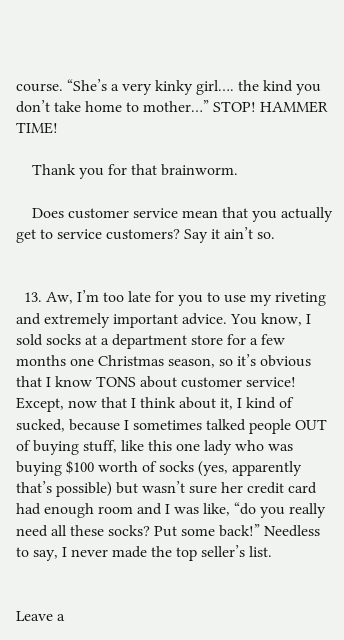course. “She’s a very kinky girl…. the kind you don’t take home to mother…” STOP! HAMMER TIME!

    Thank you for that brainworm.

    Does customer service mean that you actually get to service customers? Say it ain’t so.


  13. Aw, I’m too late for you to use my riveting and extremely important advice. You know, I sold socks at a department store for a few months one Christmas season, so it’s obvious that I know TONS about customer service! Except, now that I think about it, I kind of sucked, because I sometimes talked people OUT of buying stuff, like this one lady who was buying $100 worth of socks (yes, apparently that’s possible) but wasn’t sure her credit card had enough room and I was like, “do you really need all these socks? Put some back!” Needless to say, I never made the top seller’s list.


Leave a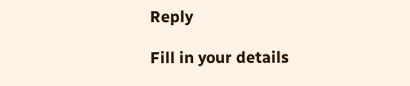Reply

Fill in your details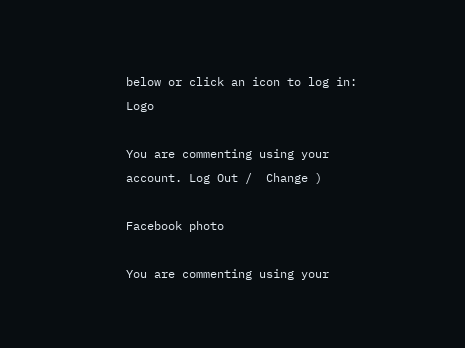below or click an icon to log in: Logo

You are commenting using your account. Log Out /  Change )

Facebook photo

You are commenting using your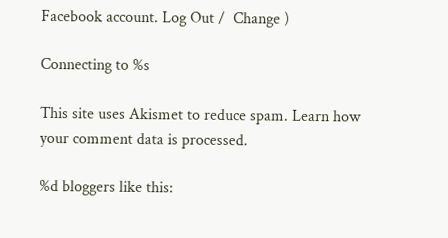Facebook account. Log Out /  Change )

Connecting to %s

This site uses Akismet to reduce spam. Learn how your comment data is processed.

%d bloggers like this: